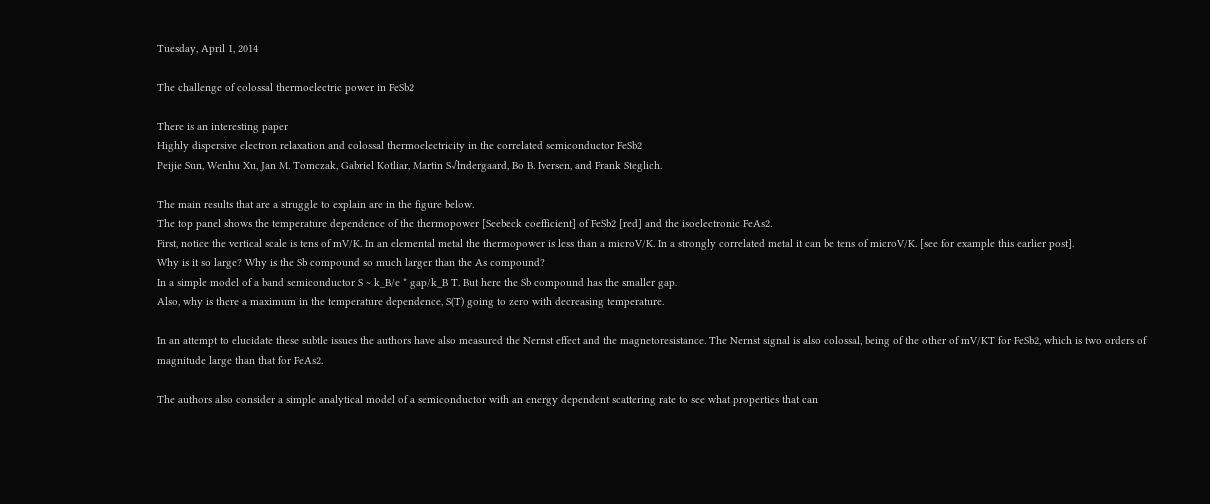Tuesday, April 1, 2014

The challenge of colossal thermoelectric power in FeSb2

There is an interesting paper
Highly dispersive electron relaxation and colossal thermoelectricity in the correlated semiconductor FeSb2
Peijie Sun, Wenhu Xu, Jan M. Tomczak, Gabriel Kotliar, Martin S√łndergaard, Bo B. Iversen, and Frank Steglich.

The main results that are a struggle to explain are in the figure below.
The top panel shows the temperature dependence of the thermopower [Seebeck coefficient] of FeSb2 [red] and the isoelectronic FeAs2.
First, notice the vertical scale is tens of mV/K. In an elemental metal the thermopower is less than a microV/K. In a strongly correlated metal it can be tens of microV/K. [see for example this earlier post].
Why is it so large? Why is the Sb compound so much larger than the As compound?
In a simple model of a band semiconductor S ~ k_B/e * gap/k_B T. But here the Sb compound has the smaller gap.
Also, why is there a maximum in the temperature dependence, S(T) going to zero with decreasing temperature.

In an attempt to elucidate these subtle issues the authors have also measured the Nernst effect and the magnetoresistance. The Nernst signal is also colossal, being of the other of mV/KT for FeSb2, which is two orders of magnitude large than that for FeAs2.

The authors also consider a simple analytical model of a semiconductor with an energy dependent scattering rate to see what properties that can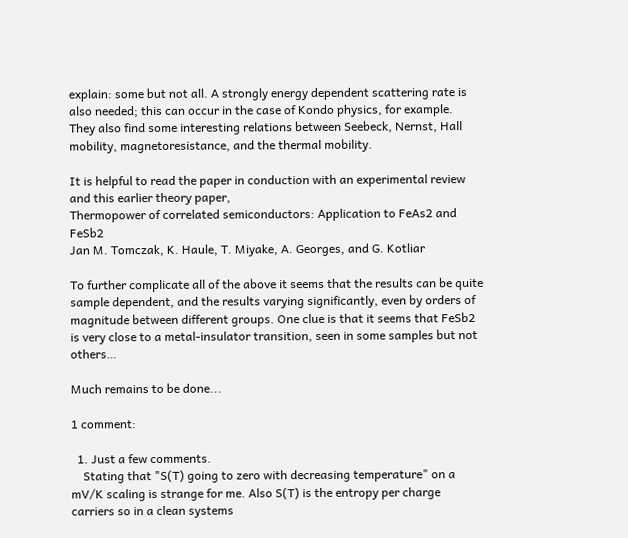explain: some but not all. A strongly energy dependent scattering rate is also needed; this can occur in the case of Kondo physics, for example.
They also find some interesting relations between Seebeck, Nernst, Hall mobility, magnetoresistance, and the thermal mobility.

It is helpful to read the paper in conduction with an experimental review and this earlier theory paper,
Thermopower of correlated semiconductors: Application to FeAs2 and FeSb2
Jan M. Tomczak, K. Haule, T. Miyake, A. Georges, and G. Kotliar

To further complicate all of the above it seems that the results can be quite sample dependent, and the results varying significantly, even by orders of magnitude between different groups. One clue is that it seems that FeSb2 is very close to a metal-insulator transition, seen in some samples but not others…

Much remains to be done...

1 comment:

  1. Just a few comments.
    Stating that "S(T) going to zero with decreasing temperature" on a mV/K scaling is strange for me. Also S(T) is the entropy per charge carriers so in a clean systems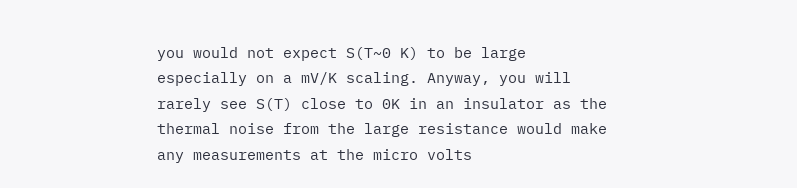you would not expect S(T~0 K) to be large especially on a mV/K scaling. Anyway, you will rarely see S(T) close to 0K in an insulator as the thermal noise from the large resistance would make any measurements at the micro volts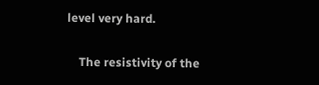level very hard.

    The resistivity of the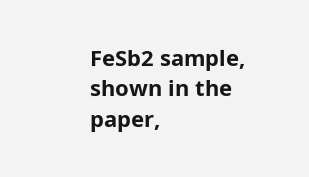FeSb2 sample, shown in the paper,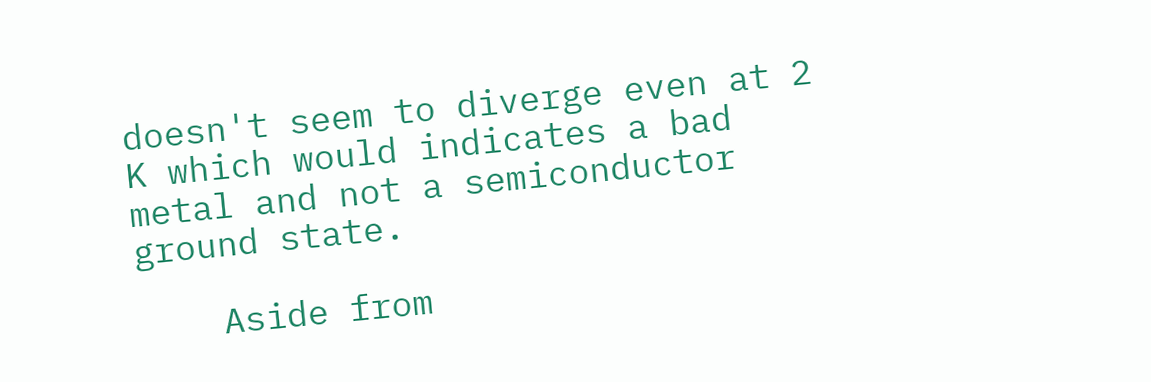doesn't seem to diverge even at 2 K which would indicates a bad metal and not a semiconductor ground state.

    Aside from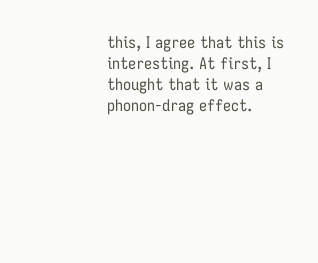this, I agree that this is interesting. At first, I thought that it was a phonon-drag effect.